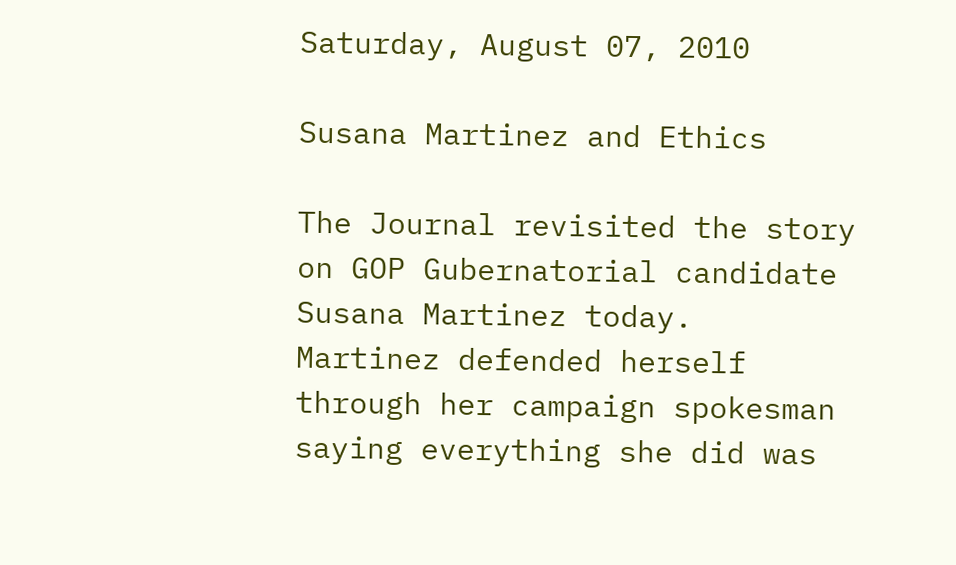Saturday, August 07, 2010

Susana Martinez and Ethics

The Journal revisited the story on GOP Gubernatorial candidate Susana Martinez today.  Martinez defended herself through her campaign spokesman saying everything she did was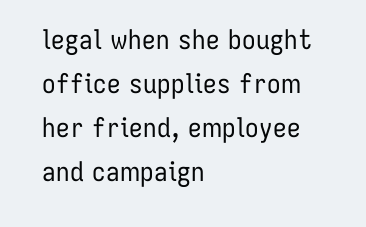legal when she bought office supplies from her friend, employee and campaign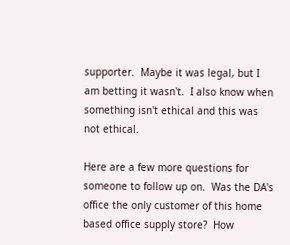supporter.  Maybe it was legal, but I am betting it wasn't.  I also know when something isn't ethical and this was not ethical.

Here are a few more questions for someone to follow up on.  Was the DA's office the only customer of this home based office supply store?  How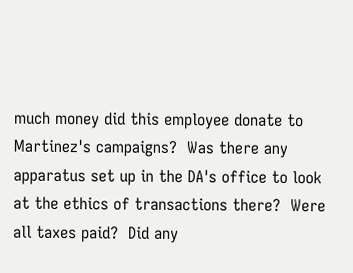much money did this employee donate to Martinez's campaigns?  Was there any apparatus set up in the DA's office to look at the ethics of transactions there?  Were all taxes paid?  Did any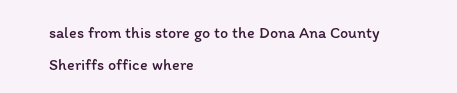sales from this store go to the Dona Ana County Sheriffs office where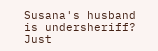Susana's husband is undersheriff?  Just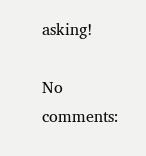asking!

No comments: